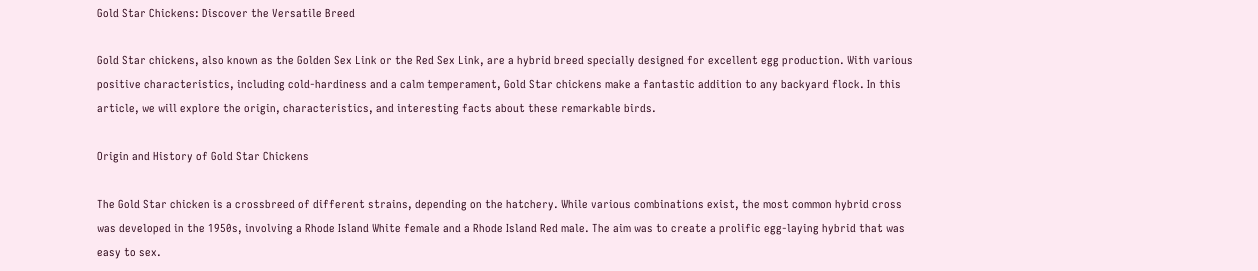Gold Star Chickens: Discover the Versatile Breed

Gold Star chickens, also known as the Golden Sex Link or the Red Sex Link, are a hybrid breed specially designed for excellent egg production. With various positive characteristics, including cold-hardiness and a calm temperament, Gold Star chickens make a fantastic addition to any backyard flock. In this article, we will explore the origin, characteristics, and interesting facts about these remarkable birds.

Origin and History of Gold Star Chickens

The Gold Star chicken is a crossbreed of different strains, depending on the hatchery. While various combinations exist, the most common hybrid cross was developed in the 1950s, involving a Rhode Island White female and a Rhode Island Red male. The aim was to create a prolific egg-laying hybrid that was easy to sex.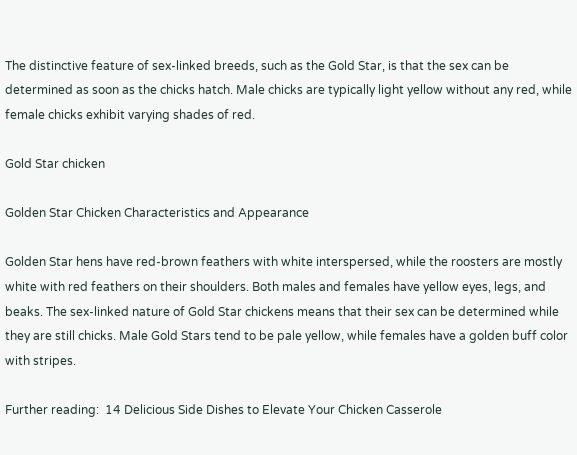The distinctive feature of sex-linked breeds, such as the Gold Star, is that the sex can be determined as soon as the chicks hatch. Male chicks are typically light yellow without any red, while female chicks exhibit varying shades of red.

Gold Star chicken

Golden Star Chicken Characteristics and Appearance

Golden Star hens have red-brown feathers with white interspersed, while the roosters are mostly white with red feathers on their shoulders. Both males and females have yellow eyes, legs, and beaks. The sex-linked nature of Gold Star chickens means that their sex can be determined while they are still chicks. Male Gold Stars tend to be pale yellow, while females have a golden buff color with stripes.

Further reading:  14 Delicious Side Dishes to Elevate Your Chicken Casserole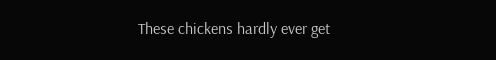These chickens hardly ever get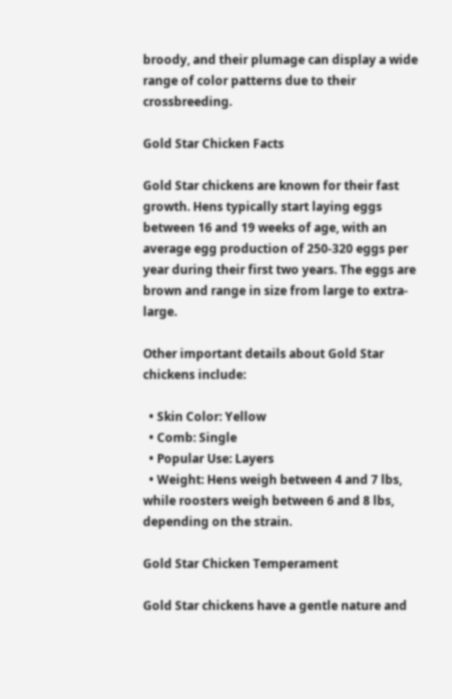broody, and their plumage can display a wide range of color patterns due to their crossbreeding.

Gold Star Chicken Facts

Gold Star chickens are known for their fast growth. Hens typically start laying eggs between 16 and 19 weeks of age, with an average egg production of 250-320 eggs per year during their first two years. The eggs are brown and range in size from large to extra-large.

Other important details about Gold Star chickens include:

  • Skin Color: Yellow
  • Comb: Single
  • Popular Use: Layers
  • Weight: Hens weigh between 4 and 7 lbs, while roosters weigh between 6 and 8 lbs, depending on the strain.

Gold Star Chicken Temperament

Gold Star chickens have a gentle nature and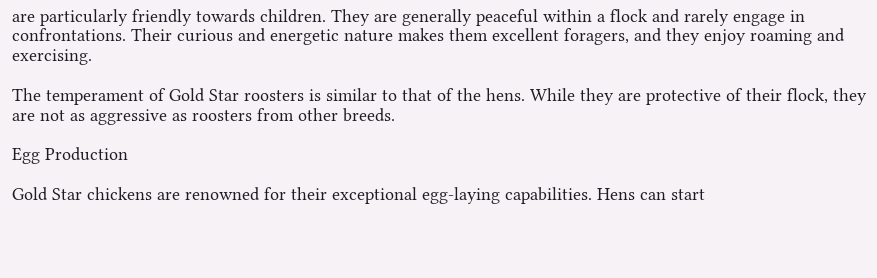are particularly friendly towards children. They are generally peaceful within a flock and rarely engage in confrontations. Their curious and energetic nature makes them excellent foragers, and they enjoy roaming and exercising.

The temperament of Gold Star roosters is similar to that of the hens. While they are protective of their flock, they are not as aggressive as roosters from other breeds.

Egg Production

Gold Star chickens are renowned for their exceptional egg-laying capabilities. Hens can start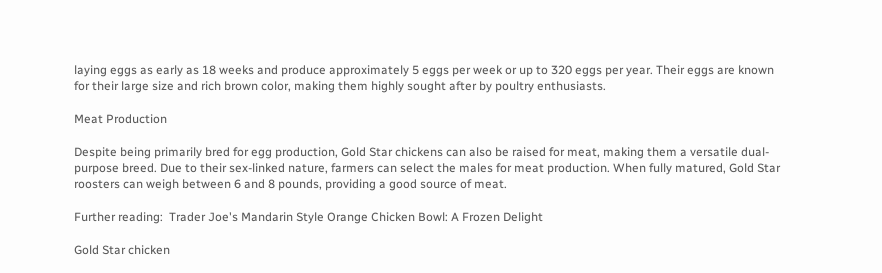laying eggs as early as 18 weeks and produce approximately 5 eggs per week or up to 320 eggs per year. Their eggs are known for their large size and rich brown color, making them highly sought after by poultry enthusiasts.

Meat Production

Despite being primarily bred for egg production, Gold Star chickens can also be raised for meat, making them a versatile dual-purpose breed. Due to their sex-linked nature, farmers can select the males for meat production. When fully matured, Gold Star roosters can weigh between 6 and 8 pounds, providing a good source of meat.

Further reading:  Trader Joe's Mandarin Style Orange Chicken Bowl: A Frozen Delight

Gold Star chicken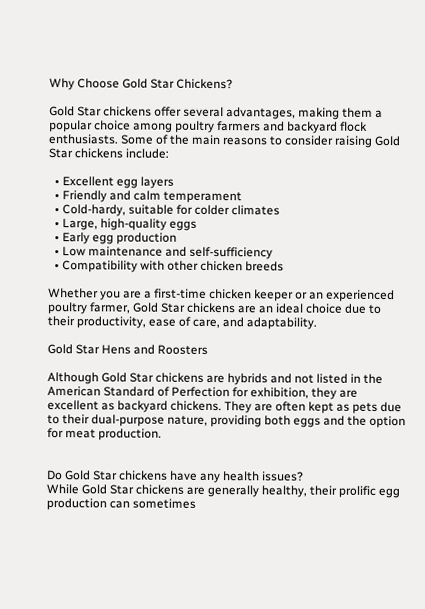Why Choose Gold Star Chickens?

Gold Star chickens offer several advantages, making them a popular choice among poultry farmers and backyard flock enthusiasts. Some of the main reasons to consider raising Gold Star chickens include:

  • Excellent egg layers
  • Friendly and calm temperament
  • Cold-hardy, suitable for colder climates
  • Large, high-quality eggs
  • Early egg production
  • Low maintenance and self-sufficiency
  • Compatibility with other chicken breeds

Whether you are a first-time chicken keeper or an experienced poultry farmer, Gold Star chickens are an ideal choice due to their productivity, ease of care, and adaptability.

Gold Star Hens and Roosters

Although Gold Star chickens are hybrids and not listed in the American Standard of Perfection for exhibition, they are excellent as backyard chickens. They are often kept as pets due to their dual-purpose nature, providing both eggs and the option for meat production.


Do Gold Star chickens have any health issues?
While Gold Star chickens are generally healthy, their prolific egg production can sometimes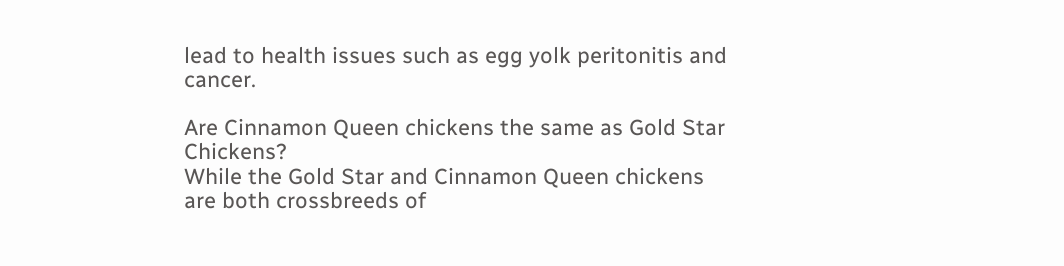lead to health issues such as egg yolk peritonitis and cancer.

Are Cinnamon Queen chickens the same as Gold Star Chickens?
While the Gold Star and Cinnamon Queen chickens are both crossbreeds of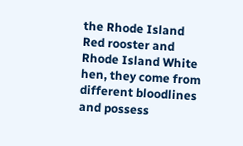the Rhode Island Red rooster and Rhode Island White hen, they come from different bloodlines and possess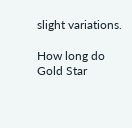slight variations.

How long do Gold Star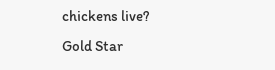chickens live?
Gold Star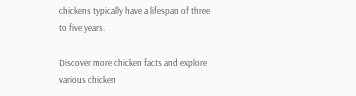chickens typically have a lifespan of three to five years.

Discover more chicken facts and explore various chicken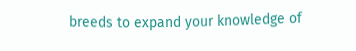breeds to expand your knowledge of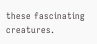these fascinating creatures.